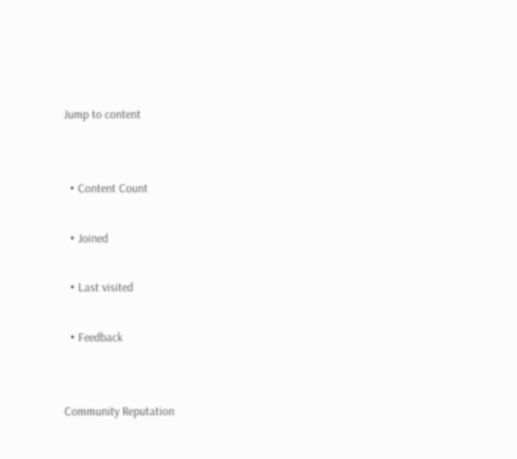Jump to content


  • Content Count

  • Joined

  • Last visited

  • Feedback


Community Reputation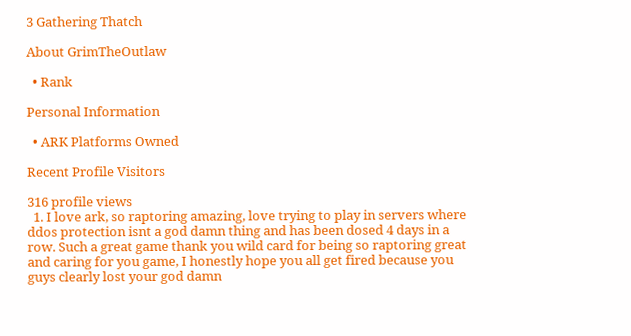3 Gathering Thatch

About GrimTheOutlaw

  • Rank

Personal Information

  • ARK Platforms Owned

Recent Profile Visitors

316 profile views
  1. I love ark, so raptoring amazing, love trying to play in servers where ddos protection isnt a god damn thing and has been dosed 4 days in a row. Such a great game thank you wild card for being so raptoring great and caring for you game, I honestly hope you all get fired because you guys clearly lost your god damn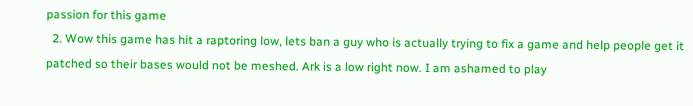passion for this game
  2. Wow this game has hit a raptoring low, lets ban a guy who is actually trying to fix a game and help people get it patched so their bases would not be meshed. Ark is a low right now. I am ashamed to play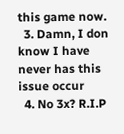this game now.
  3. Damn, I don know I have never has this issue occur
  4. No 3x? R.I.P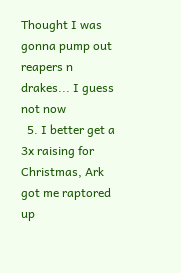Thought I was gonna pump out reapers n drakes... I guess not now
  5. I better get a 3x raising for Christmas, Ark got me raptored up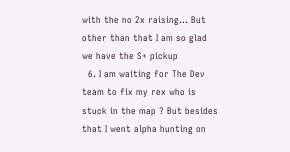with the no 2x raising... But other than that I am so glad we have the S+ pickup
  6. I am waiting for The Dev team to fix my rex who is stuck in the map ? But besides that I went alpha hunting on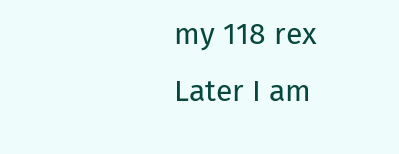my 118 rex Later I am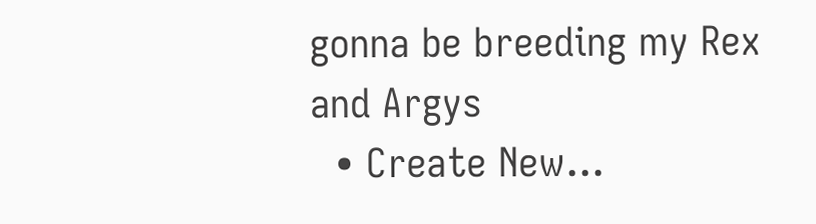gonna be breeding my Rex and Argys
  • Create New...